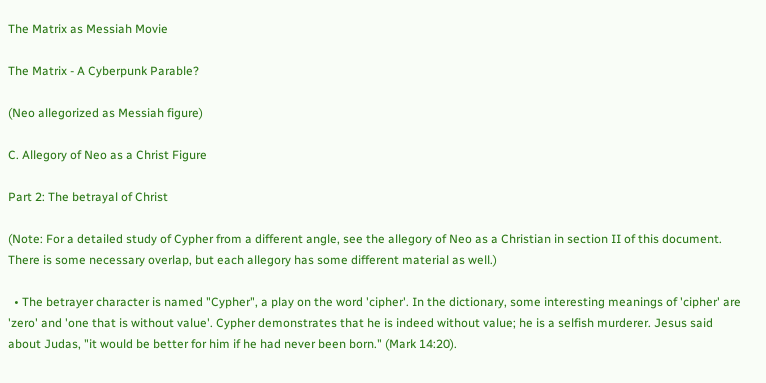The Matrix as Messiah Movie

The Matrix - A Cyberpunk Parable?

(Neo allegorized as Messiah figure)

C. Allegory of Neo as a Christ Figure

Part 2: The betrayal of Christ

(Note: For a detailed study of Cypher from a different angle, see the allegory of Neo as a Christian in section II of this document. There is some necessary overlap, but each allegory has some different material as well.)

  • The betrayer character is named "Cypher", a play on the word 'cipher'. In the dictionary, some interesting meanings of 'cipher' are 'zero' and 'one that is without value'. Cypher demonstrates that he is indeed without value; he is a selfish murderer. Jesus said about Judas, "it would be better for him if he had never been born." (Mark 14:20).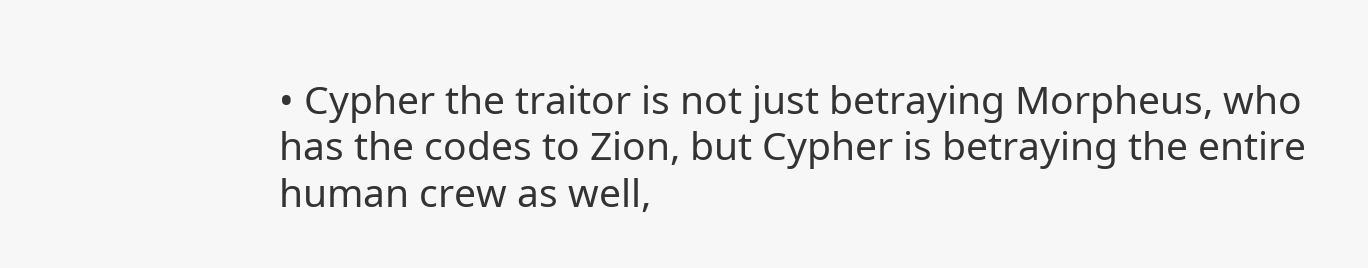• Cypher the traitor is not just betraying Morpheus, who has the codes to Zion, but Cypher is betraying the entire human crew as well,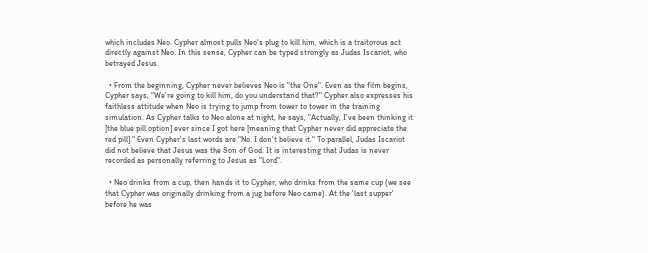which includes Neo. Cypher almost pulls Neo's plug to kill him, which is a traitorous act directly against Neo. In this sense, Cypher can be typed strongly as Judas Iscariot, who betrayed Jesus.

  • From the beginning, Cypher never believes Neo is "the One". Even as the film begins, Cypher says, "We're going to kill him, do you understand that?" Cypher also expresses his faithless attitude when Neo is trying to jump from tower to tower in the training simulation. As Cypher talks to Neo alone at night, he says, "Actually, I've been thinking it [the blue pill option] ever since I got here [meaning that Cypher never did appreciate the red pill]." Even Cypher's last words are "No. I don't believe it." To parallel, Judas Iscariot did not believe that Jesus was the Son of God. It is interesting that Judas is never recorded as personally referring to Jesus as "Lord".

  • Neo drinks from a cup, then hands it to Cypher, who drinks from the same cup (we see that Cypher was originally drinking from a jug before Neo came). At the 'last supper' before he was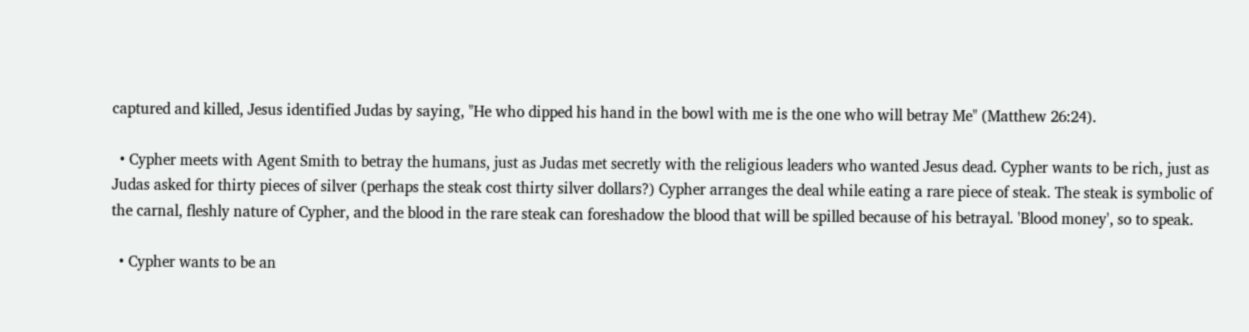captured and killed, Jesus identified Judas by saying, "He who dipped his hand in the bowl with me is the one who will betray Me" (Matthew 26:24).

  • Cypher meets with Agent Smith to betray the humans, just as Judas met secretly with the religious leaders who wanted Jesus dead. Cypher wants to be rich, just as Judas asked for thirty pieces of silver (perhaps the steak cost thirty silver dollars?) Cypher arranges the deal while eating a rare piece of steak. The steak is symbolic of the carnal, fleshly nature of Cypher, and the blood in the rare steak can foreshadow the blood that will be spilled because of his betrayal. 'Blood money', so to speak.

  • Cypher wants to be an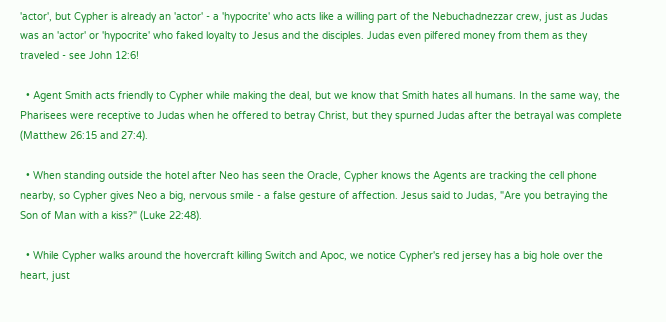'actor', but Cypher is already an 'actor' - a 'hypocrite' who acts like a willing part of the Nebuchadnezzar crew, just as Judas was an 'actor' or 'hypocrite' who faked loyalty to Jesus and the disciples. Judas even pilfered money from them as they traveled - see John 12:6!

  • Agent Smith acts friendly to Cypher while making the deal, but we know that Smith hates all humans. In the same way, the Pharisees were receptive to Judas when he offered to betray Christ, but they spurned Judas after the betrayal was complete (Matthew 26:15 and 27:4).

  • When standing outside the hotel after Neo has seen the Oracle, Cypher knows the Agents are tracking the cell phone nearby, so Cypher gives Neo a big, nervous smile - a false gesture of affection. Jesus said to Judas, "Are you betraying the Son of Man with a kiss?" (Luke 22:48).

  • While Cypher walks around the hovercraft killing Switch and Apoc, we notice Cypher's red jersey has a big hole over the heart, just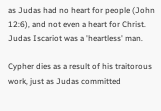as Judas had no heart for people (John 12:6), and not even a heart for Christ. Judas Iscariot was a 'heartless' man.

Cypher dies as a result of his traitorous work, just as Judas committed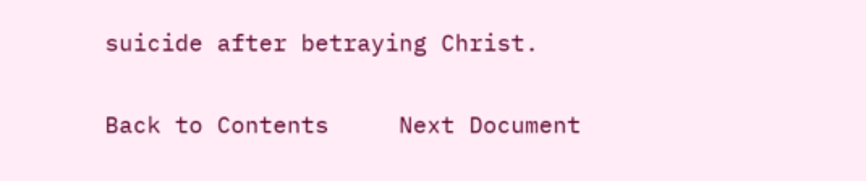suicide after betraying Christ.

Back to Contents     Next Document